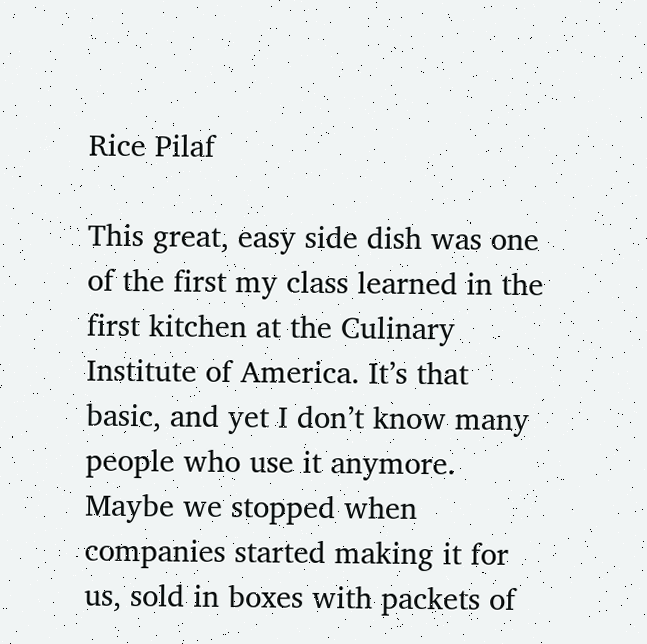Rice Pilaf

This great, easy side dish was one of the first my class learned in the first kitchen at the Culinary Institute of America. It’s that basic, and yet I don’t know many people who use it anymore. Maybe we stopped when companies started making it for us, sold in boxes with packets of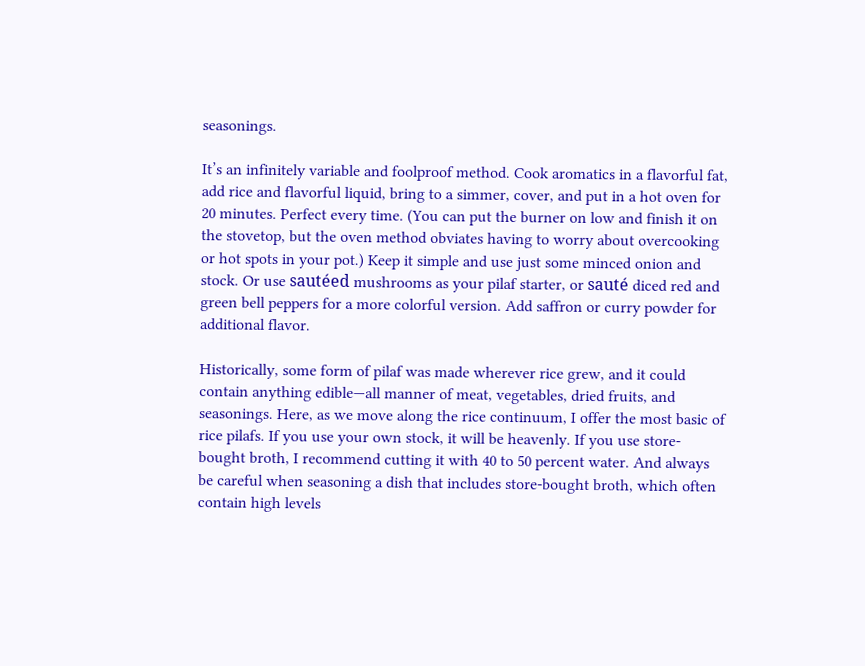seasonings.

It’s an infinitely variable and foolproof method. Cook aromatics in a flavorful fat, add rice and flavorful liquid, bring to a simmer, cover, and put in a hot oven for 20 minutes. Perfect every time. (You can put the burner on low and finish it on the stovetop, but the oven method obviates having to worry about overcooking or hot spots in your pot.) Keep it simple and use just some minced onion and stock. Or use sautéed mushrooms as your pilaf starter, or sauté diced red and green bell peppers for a more colorful version. Add saffron or curry powder for additional flavor.

Historically, some form of pilaf was made wherever rice grew, and it could contain anything edible—all manner of meat, vegetables, dried fruits, and seasonings. Here, as we move along the rice continuum, I offer the most basic of rice pilafs. If you use your own stock, it will be heavenly. If you use store-bought broth, I recommend cutting it with 40 to 50 percent water. And always be careful when seasoning a dish that includes store-bought broth, which often contain high levels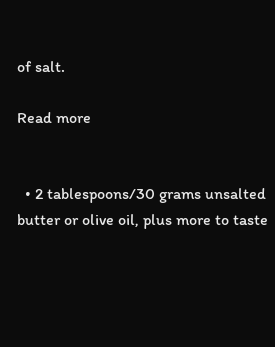of salt.

Read more


  • 2 tablespoons/30 grams unsalted butter or olive oil, plus more to taste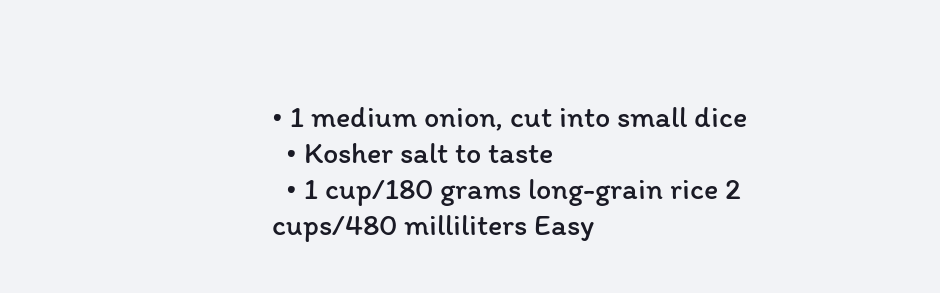• 1 medium onion, cut into small dice
  • Kosher salt to taste
  • 1 cup/180 grams long-grain rice 2 cups/480 milliliters Easy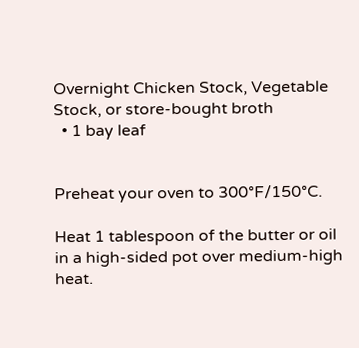Overnight Chicken Stock, Vegetable Stock, or store-bought broth
  • 1 bay leaf


Preheat your oven to 300°F/150°C.

Heat 1 tablespoon of the butter or oil in a high-sided pot over medium-high heat.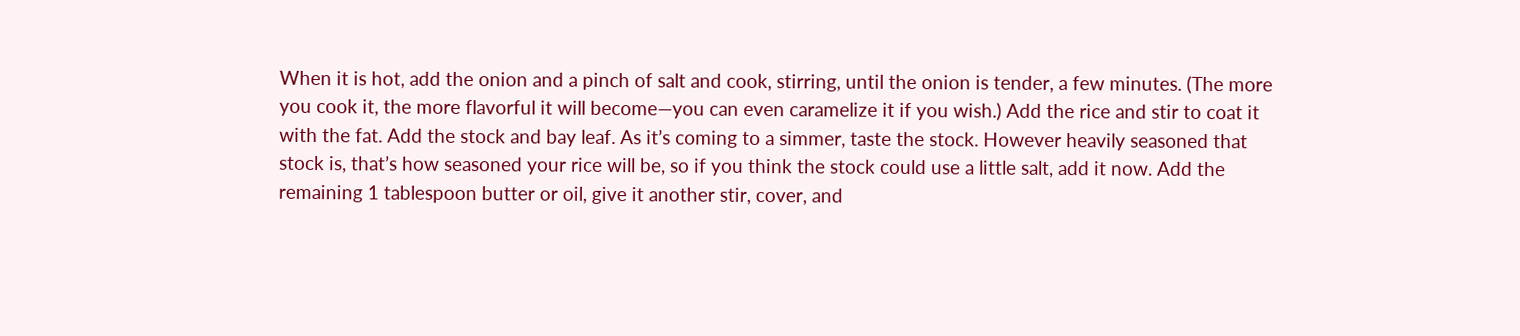When it is hot, add the onion and a pinch of salt and cook, stirring, until the onion is tender, a few minutes. (The more you cook it, the more flavorful it will become—you can even caramelize it if you wish.) Add the rice and stir to coat it with the fat. Add the stock and bay leaf. As it’s coming to a simmer, taste the stock. However heavily seasoned that stock is, that’s how seasoned your rice will be, so if you think the stock could use a little salt, add it now. Add the remaining 1 tablespoon butter or oil, give it another stir, cover, and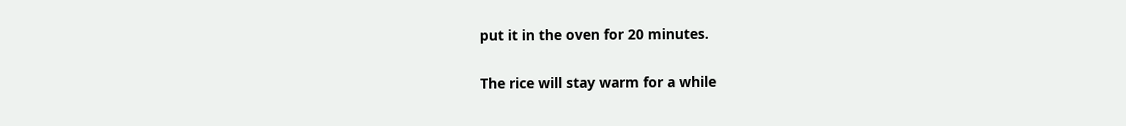put it in the oven for 20 minutes.

The rice will stay warm for a while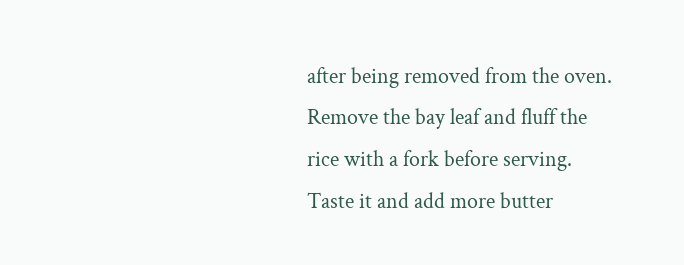after being removed from the oven. Remove the bay leaf and fluff the rice with a fork before serving. Taste it and add more butter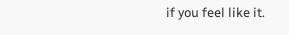if you feel like it.